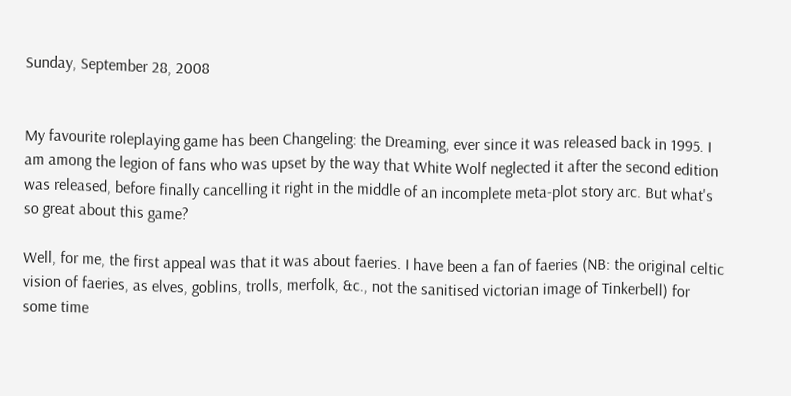Sunday, September 28, 2008


My favourite roleplaying game has been Changeling: the Dreaming, ever since it was released back in 1995. I am among the legion of fans who was upset by the way that White Wolf neglected it after the second edition was released, before finally cancelling it right in the middle of an incomplete meta-plot story arc. But what's so great about this game?

Well, for me, the first appeal was that it was about faeries. I have been a fan of faeries (NB: the original celtic vision of faeries, as elves, goblins, trolls, merfolk, &c., not the sanitised victorian image of Tinkerbell) for some time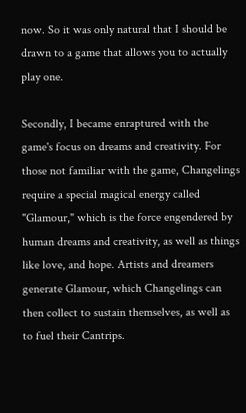now. So it was only natural that I should be drawn to a game that allows you to actually play one.

Secondly, I became enraptured with the game's focus on dreams and creativity. For those not familiar with the game, Changelings require a special magical energy called "Glamour," which is the force engendered by human dreams and creativity, as well as things like love, and hope. Artists and dreamers generate Glamour, which Changelings can then collect to sustain themselves, as well as to fuel their Cantrips.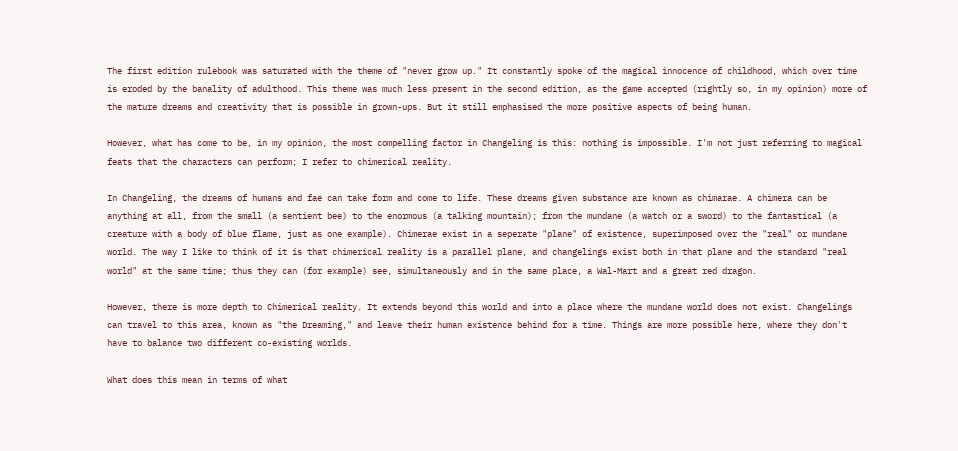The first edition rulebook was saturated with the theme of "never grow up." It constantly spoke of the magical innocence of childhood, which over time is eroded by the banality of adulthood. This theme was much less present in the second edition, as the game accepted (rightly so, in my opinion) more of the mature dreams and creativity that is possible in grown-ups. But it still emphasised the more positive aspects of being human.

However, what has come to be, in my opinion, the most compelling factor in Changeling is this: nothing is impossible. I'm not just referring to magical feats that the characters can perform; I refer to chimerical reality.

In Changeling, the dreams of humans and fae can take form and come to life. These dreams given substance are known as chimarae. A chimera can be anything at all, from the small (a sentient bee) to the enormous (a talking mountain); from the mundane (a watch or a sword) to the fantastical (a creature with a body of blue flame, just as one example). Chimerae exist in a seperate "plane" of existence, superimposed over the "real" or mundane world. The way I like to think of it is that chimerical reality is a parallel plane, and changelings exist both in that plane and the standard "real world" at the same time; thus they can (for example) see, simultaneously and in the same place, a Wal-Mart and a great red dragon.

However, there is more depth to Chimerical reality. It extends beyond this world and into a place where the mundane world does not exist. Changelings can travel to this area, known as "the Dreaming," and leave their human existence behind for a time. Things are more possible here, where they don't have to balance two different co-existing worlds.

What does this mean in terms of what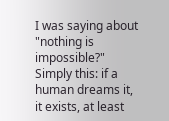I was saying about "nothing is impossible?" Simply this: if a human dreams it, it exists, at least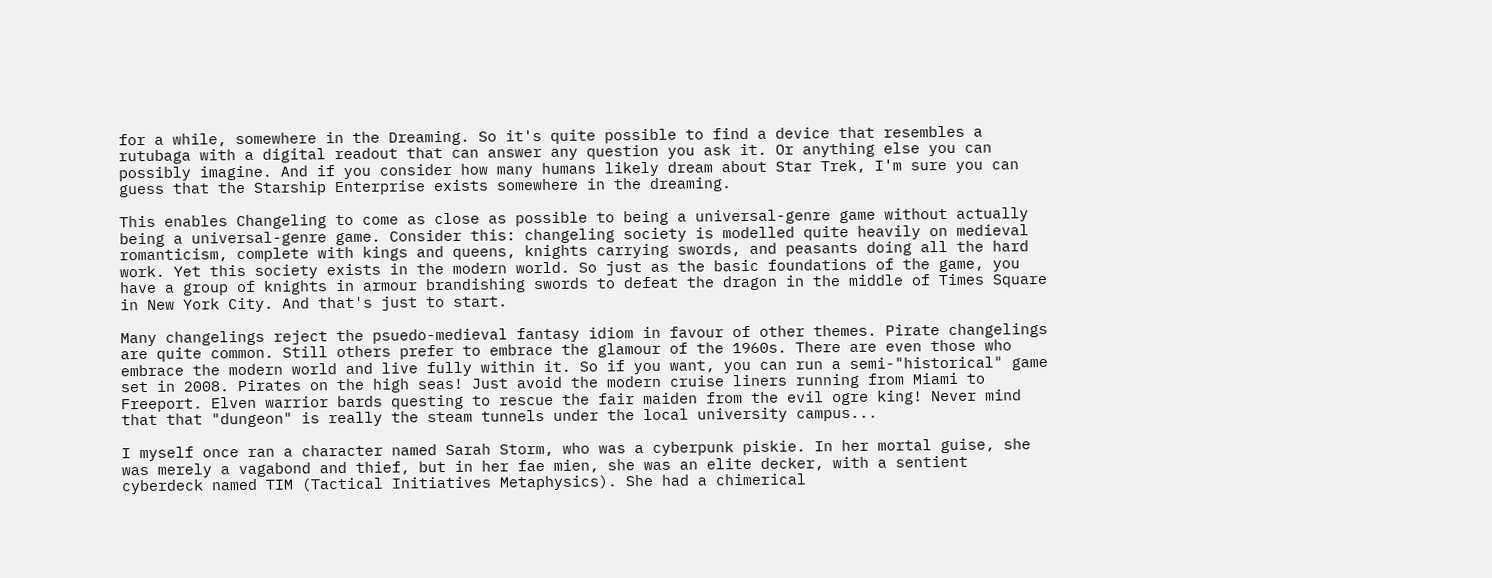for a while, somewhere in the Dreaming. So it's quite possible to find a device that resembles a rutubaga with a digital readout that can answer any question you ask it. Or anything else you can possibly imagine. And if you consider how many humans likely dream about Star Trek, I'm sure you can guess that the Starship Enterprise exists somewhere in the dreaming.

This enables Changeling to come as close as possible to being a universal-genre game without actually being a universal-genre game. Consider this: changeling society is modelled quite heavily on medieval romanticism, complete with kings and queens, knights carrying swords, and peasants doing all the hard work. Yet this society exists in the modern world. So just as the basic foundations of the game, you have a group of knights in armour brandishing swords to defeat the dragon in the middle of Times Square in New York City. And that's just to start.

Many changelings reject the psuedo-medieval fantasy idiom in favour of other themes. Pirate changelings are quite common. Still others prefer to embrace the glamour of the 1960s. There are even those who embrace the modern world and live fully within it. So if you want, you can run a semi-"historical" game set in 2008. Pirates on the high seas! Just avoid the modern cruise liners running from Miami to Freeport. Elven warrior bards questing to rescue the fair maiden from the evil ogre king! Never mind that that "dungeon" is really the steam tunnels under the local university campus...

I myself once ran a character named Sarah Storm, who was a cyberpunk piskie. In her mortal guise, she was merely a vagabond and thief, but in her fae mien, she was an elite decker, with a sentient cyberdeck named TIM (Tactical Initiatives Metaphysics). She had a chimerical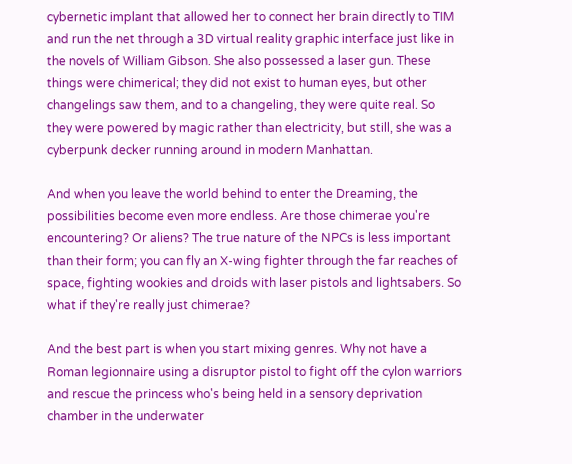cybernetic implant that allowed her to connect her brain directly to TIM and run the net through a 3D virtual reality graphic interface just like in the novels of William Gibson. She also possessed a laser gun. These things were chimerical; they did not exist to human eyes, but other changelings saw them, and to a changeling, they were quite real. So they were powered by magic rather than electricity, but still, she was a cyberpunk decker running around in modern Manhattan.

And when you leave the world behind to enter the Dreaming, the possibilities become even more endless. Are those chimerae you're encountering? Or aliens? The true nature of the NPCs is less important than their form; you can fly an X-wing fighter through the far reaches of space, fighting wookies and droids with laser pistols and lightsabers. So what if they're really just chimerae?

And the best part is when you start mixing genres. Why not have a Roman legionnaire using a disruptor pistol to fight off the cylon warriors and rescue the princess who's being held in a sensory deprivation chamber in the underwater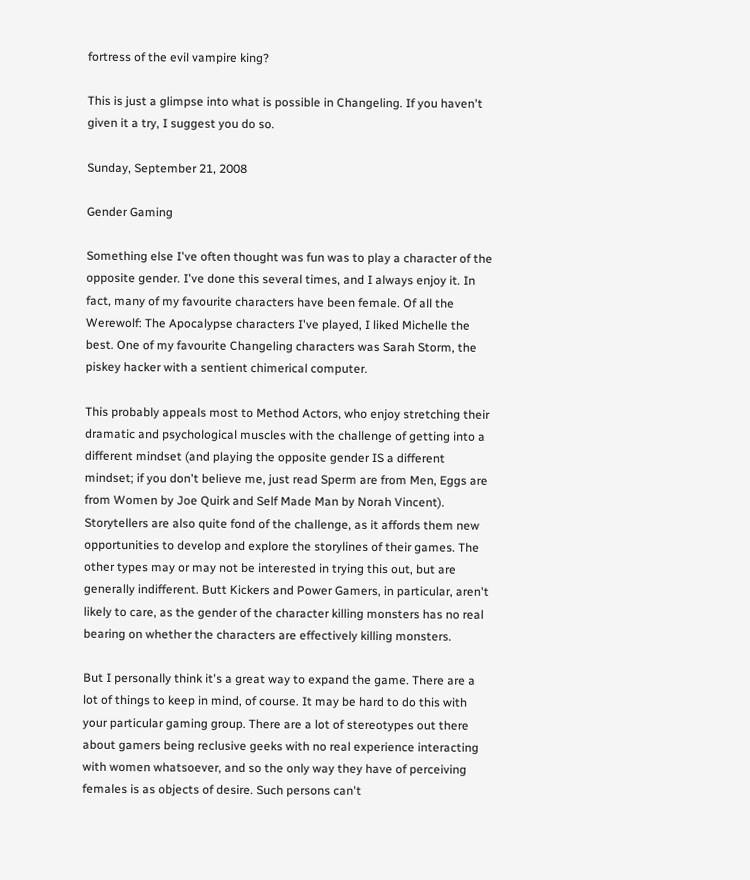fortress of the evil vampire king?

This is just a glimpse into what is possible in Changeling. If you haven't given it a try, I suggest you do so.

Sunday, September 21, 2008

Gender Gaming

Something else I've often thought was fun was to play a character of the opposite gender. I've done this several times, and I always enjoy it. In fact, many of my favourite characters have been female. Of all the Werewolf: The Apocalypse characters I've played, I liked Michelle the best. One of my favourite Changeling characters was Sarah Storm, the piskey hacker with a sentient chimerical computer.

This probably appeals most to Method Actors, who enjoy stretching their dramatic and psychological muscles with the challenge of getting into a different mindset (and playing the opposite gender IS a different mindset; if you don't believe me, just read Sperm are from Men, Eggs are from Women by Joe Quirk and Self Made Man by Norah Vincent). Storytellers are also quite fond of the challenge, as it affords them new opportunities to develop and explore the storylines of their games. The other types may or may not be interested in trying this out, but are generally indifferent. Butt Kickers and Power Gamers, in particular, aren't likely to care, as the gender of the character killing monsters has no real bearing on whether the characters are effectively killing monsters.

But I personally think it's a great way to expand the game. There are a lot of things to keep in mind, of course. It may be hard to do this with your particular gaming group. There are a lot of stereotypes out there about gamers being reclusive geeks with no real experience interacting with women whatsoever, and so the only way they have of perceiving females is as objects of desire. Such persons can't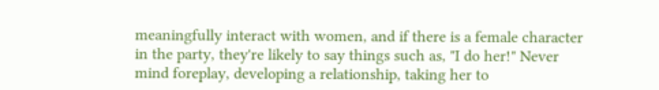meaningfully interact with women, and if there is a female character in the party, they're likely to say things such as, "I do her!" Never mind foreplay, developing a relationship, taking her to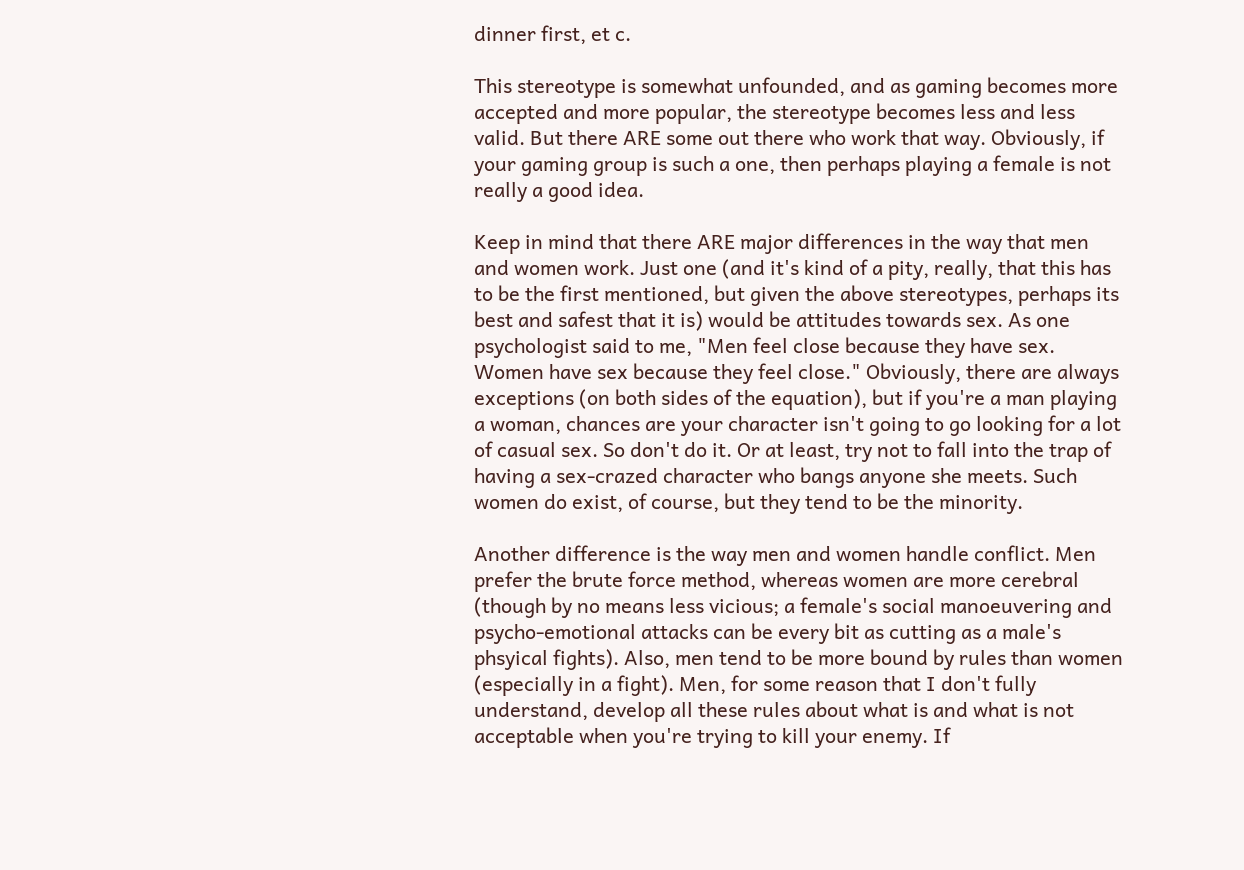dinner first, et c.

This stereotype is somewhat unfounded, and as gaming becomes more accepted and more popular, the stereotype becomes less and less valid. But there ARE some out there who work that way. Obviously, if your gaming group is such a one, then perhaps playing a female is not really a good idea.

Keep in mind that there ARE major differences in the way that men and women work. Just one (and it's kind of a pity, really, that this has to be the first mentioned, but given the above stereotypes, perhaps its best and safest that it is) would be attitudes towards sex. As one psychologist said to me, "Men feel close because they have sex. Women have sex because they feel close." Obviously, there are always exceptions (on both sides of the equation), but if you're a man playing a woman, chances are your character isn't going to go looking for a lot of casual sex. So don't do it. Or at least, try not to fall into the trap of having a sex-crazed character who bangs anyone she meets. Such women do exist, of course, but they tend to be the minority.

Another difference is the way men and women handle conflict. Men prefer the brute force method, whereas women are more cerebral (though by no means less vicious; a female's social manoeuvering and psycho-emotional attacks can be every bit as cutting as a male's phsyical fights). Also, men tend to be more bound by rules than women (especially in a fight). Men, for some reason that I don't fully understand, develop all these rules about what is and what is not acceptable when you're trying to kill your enemy. If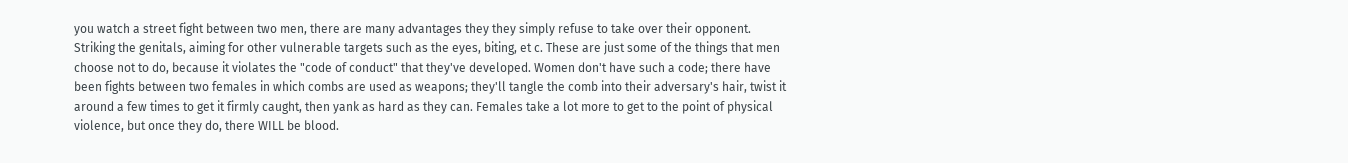you watch a street fight between two men, there are many advantages they they simply refuse to take over their opponent. Striking the genitals, aiming for other vulnerable targets such as the eyes, biting, et c. These are just some of the things that men choose not to do, because it violates the "code of conduct" that they've developed. Women don't have such a code; there have been fights between two females in which combs are used as weapons; they'll tangle the comb into their adversary's hair, twist it around a few times to get it firmly caught, then yank as hard as they can. Females take a lot more to get to the point of physical violence, but once they do, there WILL be blood.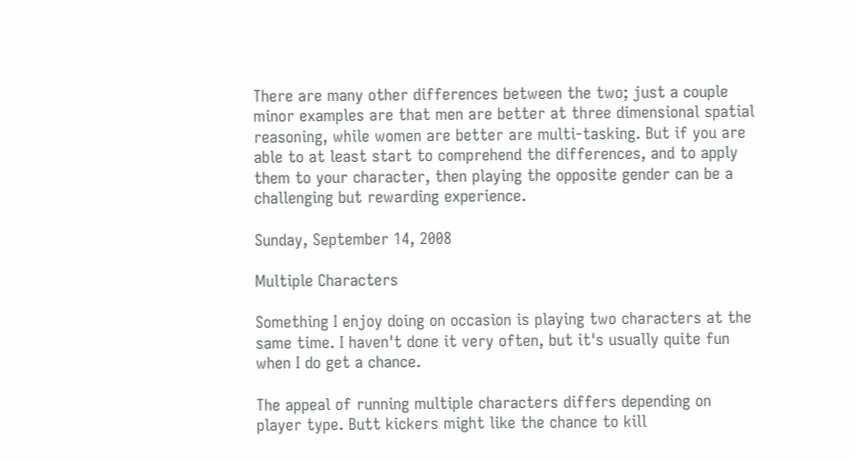There are many other differences between the two; just a couple minor examples are that men are better at three dimensional spatial reasoning, while women are better are multi-tasking. But if you are able to at least start to comprehend the differences, and to apply them to your character, then playing the opposite gender can be a challenging but rewarding experience.

Sunday, September 14, 2008

Multiple Characters

Something I enjoy doing on occasion is playing two characters at the same time. I haven't done it very often, but it's usually quite fun when I do get a chance.

The appeal of running multiple characters differs depending on player type. Butt kickers might like the chance to kill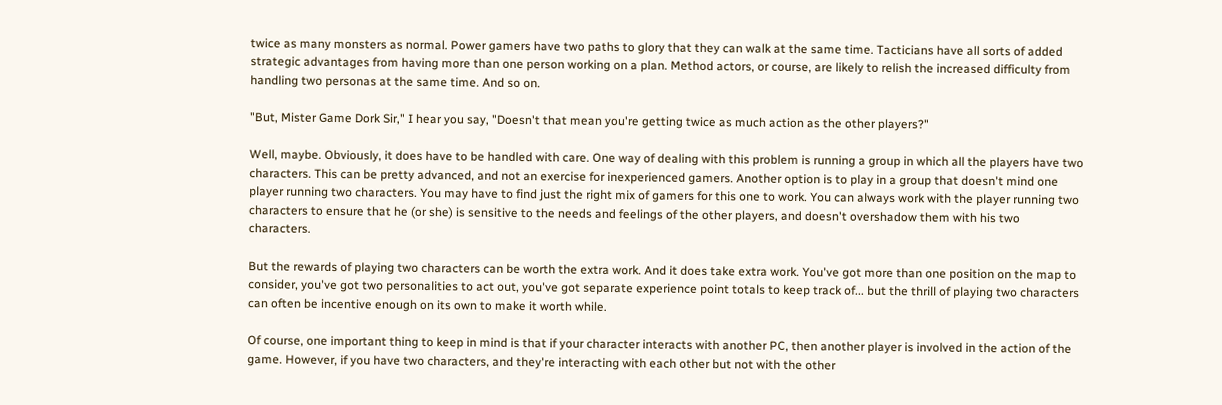twice as many monsters as normal. Power gamers have two paths to glory that they can walk at the same time. Tacticians have all sorts of added strategic advantages from having more than one person working on a plan. Method actors, or course, are likely to relish the increased difficulty from handling two personas at the same time. And so on.

"But, Mister Game Dork Sir," I hear you say, "Doesn't that mean you're getting twice as much action as the other players?"

Well, maybe. Obviously, it does have to be handled with care. One way of dealing with this problem is running a group in which all the players have two characters. This can be pretty advanced, and not an exercise for inexperienced gamers. Another option is to play in a group that doesn't mind one player running two characters. You may have to find just the right mix of gamers for this one to work. You can always work with the player running two characters to ensure that he (or she) is sensitive to the needs and feelings of the other players, and doesn't overshadow them with his two characters.

But the rewards of playing two characters can be worth the extra work. And it does take extra work. You've got more than one position on the map to consider, you've got two personalities to act out, you've got separate experience point totals to keep track of... but the thrill of playing two characters can often be incentive enough on its own to make it worth while.

Of course, one important thing to keep in mind is that if your character interacts with another PC, then another player is involved in the action of the game. However, if you have two characters, and they're interacting with each other but not with the other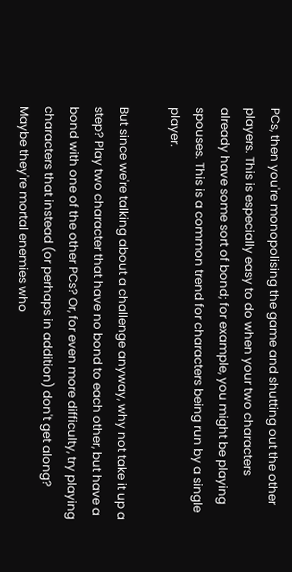PCs, then you're monopolising the game and shutting out the other players. This is especially easy to do when your two characters already have some sort of bond; for example, you might be playing spouses. This is a common trend for characters being run by a single player.

But since we're talking about a challenge anyway, why not take it up a step? Play two character that have no bond to each other, but have a bond with one of the other PCs? Or, for even more difficulty, try playing characters that instead (or perhaps in addition) don't get along? Maybe they're mortal enemies who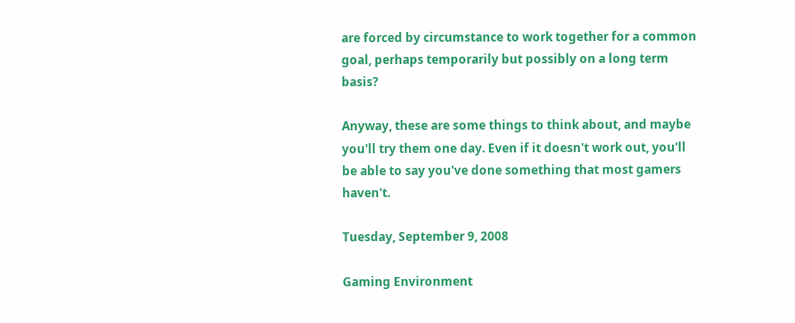are forced by circumstance to work together for a common goal, perhaps temporarily but possibly on a long term basis?

Anyway, these are some things to think about, and maybe you'll try them one day. Even if it doesn't work out, you'll be able to say you've done something that most gamers haven't.

Tuesday, September 9, 2008

Gaming Environment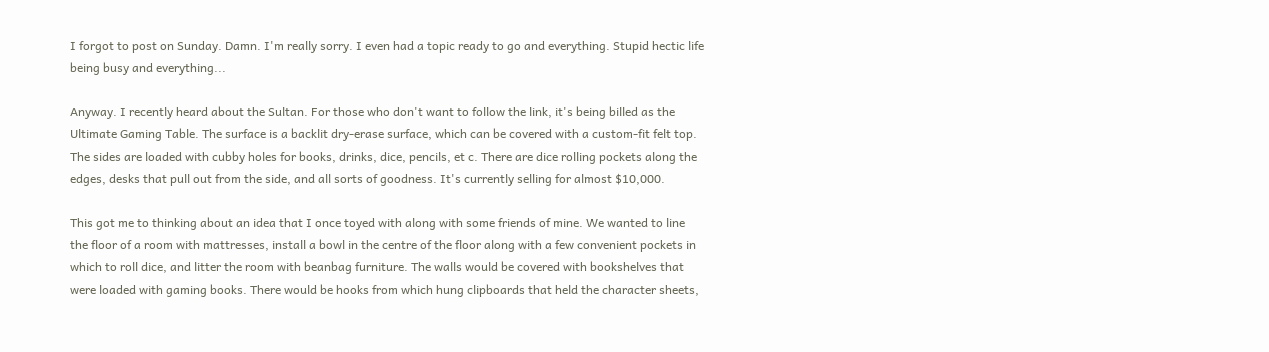I forgot to post on Sunday. Damn. I'm really sorry. I even had a topic ready to go and everything. Stupid hectic life being busy and everything...

Anyway. I recently heard about the Sultan. For those who don't want to follow the link, it's being billed as the Ultimate Gaming Table. The surface is a backlit dry-erase surface, which can be covered with a custom-fit felt top. The sides are loaded with cubby holes for books, drinks, dice, pencils, et c. There are dice rolling pockets along the edges, desks that pull out from the side, and all sorts of goodness. It's currently selling for almost $10,000.

This got me to thinking about an idea that I once toyed with along with some friends of mine. We wanted to line the floor of a room with mattresses, install a bowl in the centre of the floor along with a few convenient pockets in which to roll dice, and litter the room with beanbag furniture. The walls would be covered with bookshelves that were loaded with gaming books. There would be hooks from which hung clipboards that held the character sheets,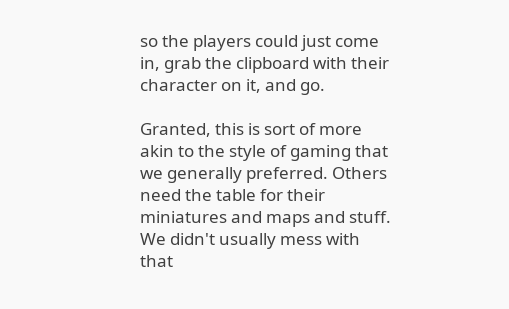so the players could just come in, grab the clipboard with their character on it, and go.

Granted, this is sort of more akin to the style of gaming that we generally preferred. Others need the table for their miniatures and maps and stuff. We didn't usually mess with that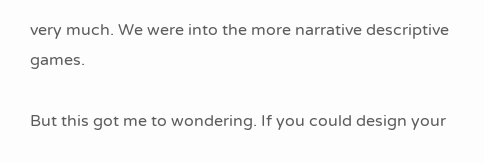very much. We were into the more narrative descriptive games.

But this got me to wondering. If you could design your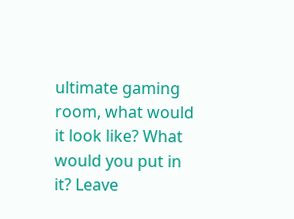ultimate gaming room, what would it look like? What would you put in it? Leave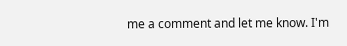me a comment and let me know. I'm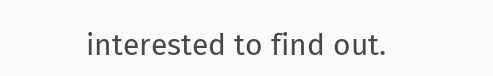interested to find out.